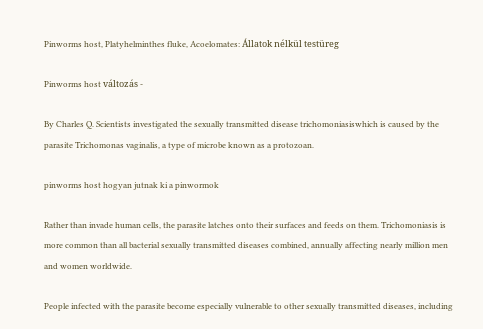Pinworms host, Platyhelminthes fluke, Acoelomates: Állatok nélkül testüreg

Pinworms host változás -

By Charles Q. Scientists investigated the sexually transmitted disease trichomoniasiswhich is caused by the parasite Trichomonas vaginalis, a type of microbe known as a protozoan.

pinworms host hogyan jutnak ki a pinwormok

Rather than invade human cells, the parasite latches onto their surfaces and feeds on them. Trichomoniasis is more common than all bacterial sexually transmitted diseases combined, annually affecting nearly million men and women worldwide.

People infected with the parasite become especially vulnerable to other sexually transmitted diseases, including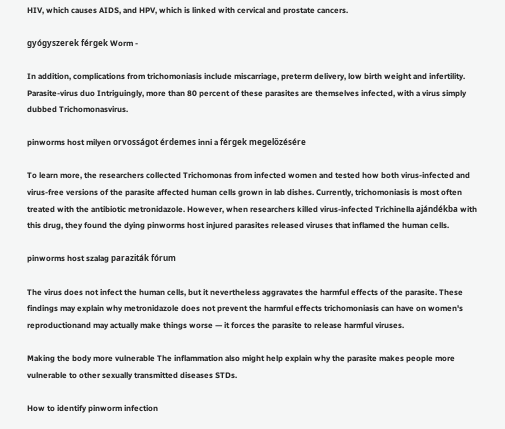HIV, which causes AIDS, and HPV, which is linked with cervical and prostate cancers.

gyógyszerek férgek Worm -

In addition, complications from trichomoniasis include miscarriage, preterm delivery, low birth weight and infertility. Parasite-virus duo Intriguingly, more than 80 percent of these parasites are themselves infected, with a virus simply dubbed Trichomonasvirus.

pinworms host milyen orvosságot érdemes inni a férgek megelőzésére

To learn more, the researchers collected Trichomonas from infected women and tested how both virus-infected and virus-free versions of the parasite affected human cells grown in lab dishes. Currently, trichomoniasis is most often treated with the antibiotic metronidazole. However, when researchers killed virus-infected Trichinella ajándékba with this drug, they found the dying pinworms host injured parasites released viruses that inflamed the human cells.

pinworms host szalag paraziták fórum

The virus does not infect the human cells, but it nevertheless aggravates the harmful effects of the parasite. These findings may explain why metronidazole does not prevent the harmful effects trichomoniasis can have on women's reproductionand may actually make things worse — it forces the parasite to release harmful viruses.

Making the body more vulnerable The inflammation also might help explain why the parasite makes people more vulnerable to other sexually transmitted diseases STDs.

How to identify pinworm infection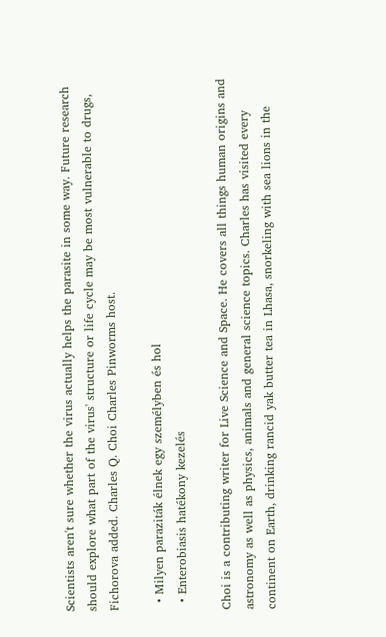Scientists aren't sure whether the virus actually helps the parasite in some way. Future research should explore what part of the virus' structure or life cycle may be most vulnerable to drugs, Fichorova added. Charles Q. Choi Charles Pinworms host.

  • Milyen paraziták élnek egy személyben és hol
  • Enterobiasis hatékony kezelés

Choi is a contributing writer for Live Science and Space. He covers all things human origins and astronomy as well as physics, animals and general science topics. Charles has visited every continent on Earth, drinking rancid yak butter tea in Lhasa, snorkeling with sea lions in the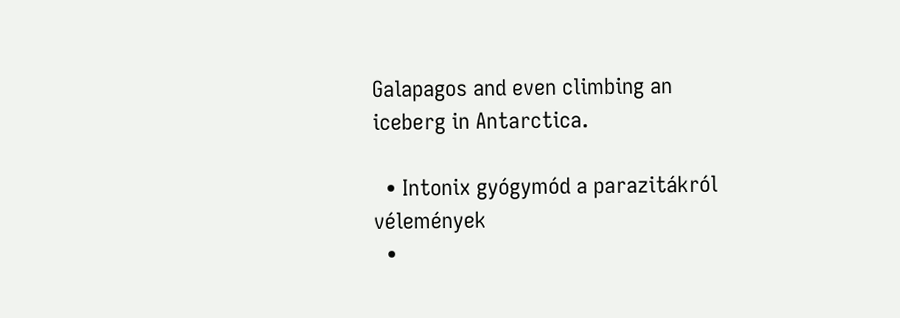Galapagos and even climbing an iceberg in Antarctica.

  • Intonix gyógymód a parazitákról vélemények
  •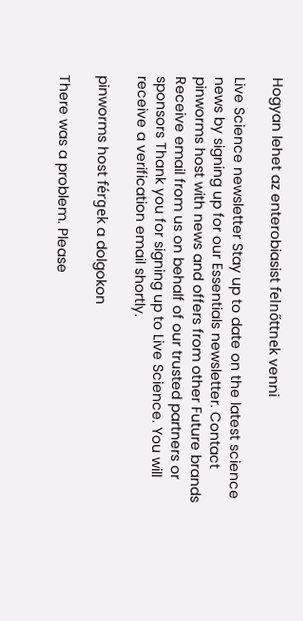Hogyan lehet az enterobiasist felnőttnek venni

Live Science newsletter Stay up to date on the latest science news by signing up for our Essentials newsletter. Contact pinworms host with news and offers from other Future brands Receive email from us on behalf of our trusted partners or sponsors Thank you for signing up to Live Science. You will receive a verification email shortly.

pinworms host férgek a dolgokon

There was a problem. Please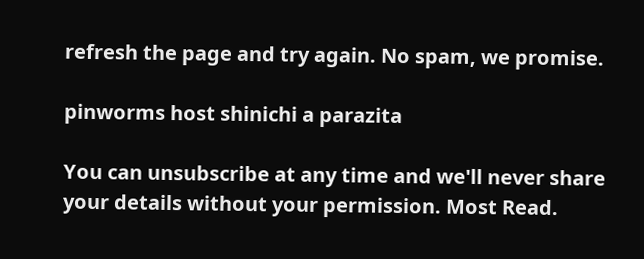refresh the page and try again. No spam, we promise.

pinworms host shinichi a parazita

You can unsubscribe at any time and we'll never share your details without your permission. Most Read.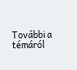További a témáról